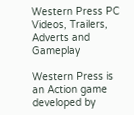Western Press PC Videos, Trailers, Adverts and Gameplay

Western Press is an Action game developed by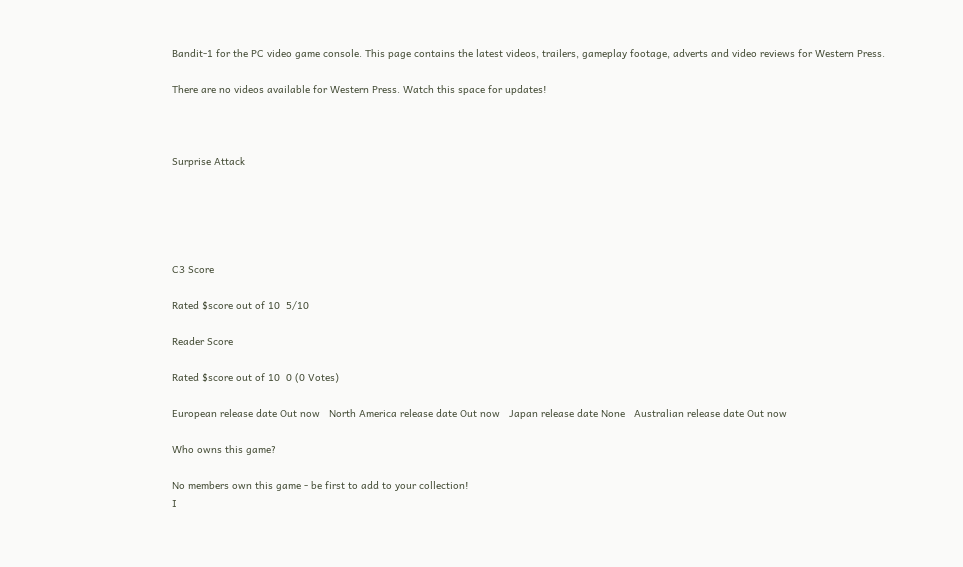Bandit-1 for the PC video game console. This page contains the latest videos, trailers, gameplay footage, adverts and video reviews for Western Press.

There are no videos available for Western Press. Watch this space for updates!



Surprise Attack





C3 Score

Rated $score out of 10  5/10

Reader Score

Rated $score out of 10  0 (0 Votes)

European release date Out now   North America release date Out now   Japan release date None   Australian release date Out now

Who owns this game?

No members own this game - be first to add to your collection!
I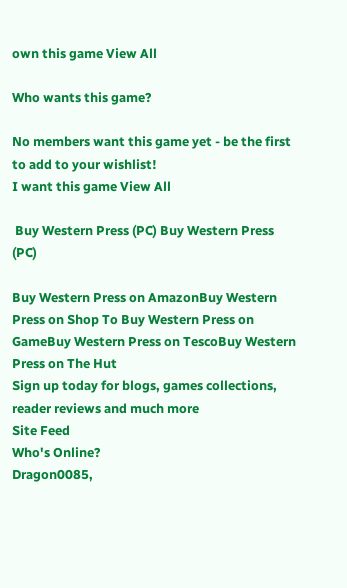own this game View All

Who wants this game?

No members want this game yet - be the first to add to your wishlist!
I want this game View All

 Buy Western Press (PC) Buy Western Press (PC)

Buy Western Press on AmazonBuy Western Press on Shop To Buy Western Press on GameBuy Western Press on TescoBuy Western Press on The Hut
Sign up today for blogs, games collections, reader reviews and much more
Site Feed
Who's Online?
Dragon0085,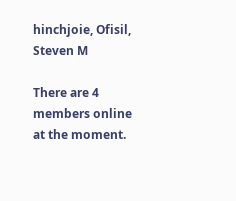hinchjoie, Ofisil, Steven M

There are 4 members online at the moment.